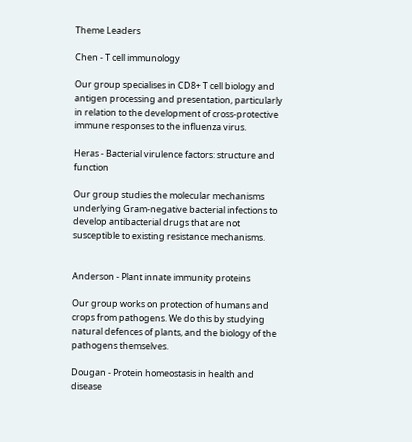Theme Leaders

Chen - T cell immunology

Our group specialises in CD8+ T cell biology and antigen processing and presentation, particularly in relation to the development of cross-protective immune responses to the influenza virus.

Heras - Bacterial virulence factors: structure and function

Our group studies the molecular mechanisms underlying Gram-negative bacterial infections to develop antibacterial drugs that are not susceptible to existing resistance mechanisms.


Anderson - Plant innate immunity proteins

Our group works on protection of humans and crops from pathogens. We do this by studying natural defences of plants, and the biology of the pathogens themselves.

Dougan - Protein homeostasis in health and disease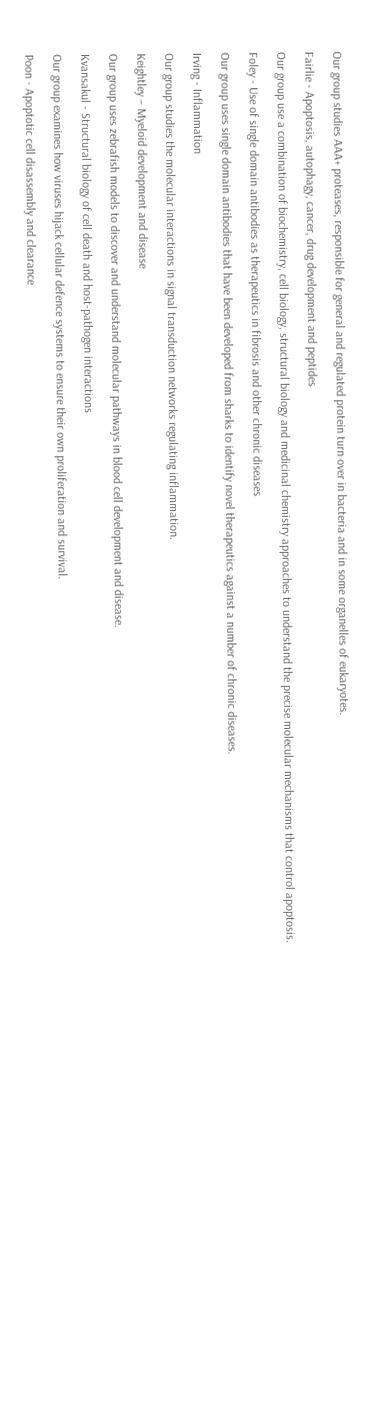Our group studies AAA+ proteases, responsible for general and regulated protein turn over in bacteria and in some organelles of eukaryotes.

Fairlie - Apoptosis, autophagy, cancer, drug development and peptides

Our group use a combination of biochemistry, cell biology, structural biology and medicinal chemistry approaches to understand the precise molecular mechanisms that control apoptosis.

Foley - Use of single domain antibodies as therapeutics in fibrosis and other chronic diseases

Our group uses single domain antibodies that have been developed from sharks to identify novel therapeutics against a number of chronic diseases.

Irving - Inflammation

Our group studies the molecular interactions in signal transduction networks regulating inflammation.

Keightley – Myeloid development and disease

Our group uses zebrafish models to discover and understand molecular pathways in blood cell development and disease.

Kvansakul - Structural biology of cell death and host-pathogen interactions

Our group examines how viruses hijack cellular defence systems to ensure their own proliferation and survival.

Poon - Apoptotic cell disassembly and clearance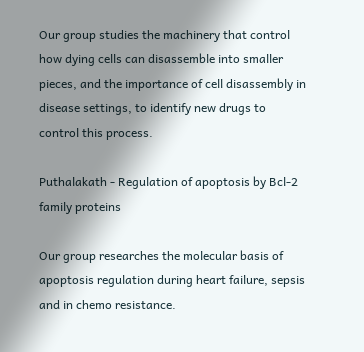Our group studies the machinery that control how dying cells can disassemble into smaller pieces, and the importance of cell disassembly in disease settings, to identify new drugs to control this process.

Puthalakath - Regulation of apoptosis by Bcl-2 family proteins

Our group researches the molecular basis of apoptosis regulation during heart failure, sepsis and in chemo resistance.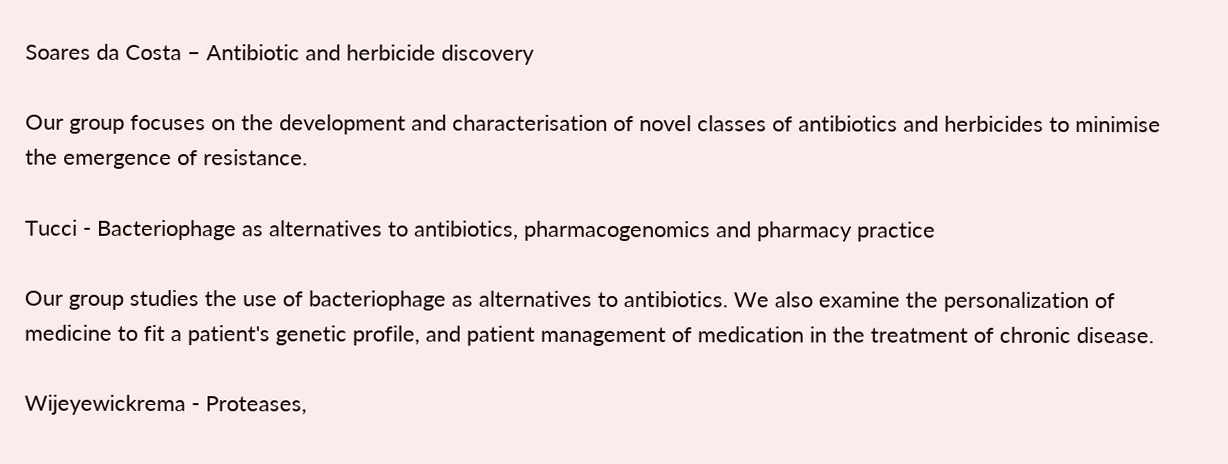Soares da Costa – Antibiotic and herbicide discovery

Our group focuses on the development and characterisation of novel classes of antibiotics and herbicides to minimise the emergence of resistance.

Tucci - Bacteriophage as alternatives to antibiotics, pharmacogenomics and pharmacy practice

Our group studies the use of bacteriophage as alternatives to antibiotics. We also examine the personalization of medicine to fit a patient's genetic profile, and patient management of medication in the treatment of chronic disease.

Wijeyewickrema - Proteases,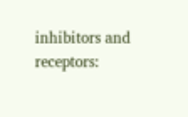inhibitors and receptors: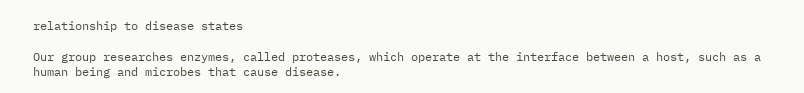relationship to disease states

Our group researches enzymes, called proteases, which operate at the interface between a host, such as a human being and microbes that cause disease.